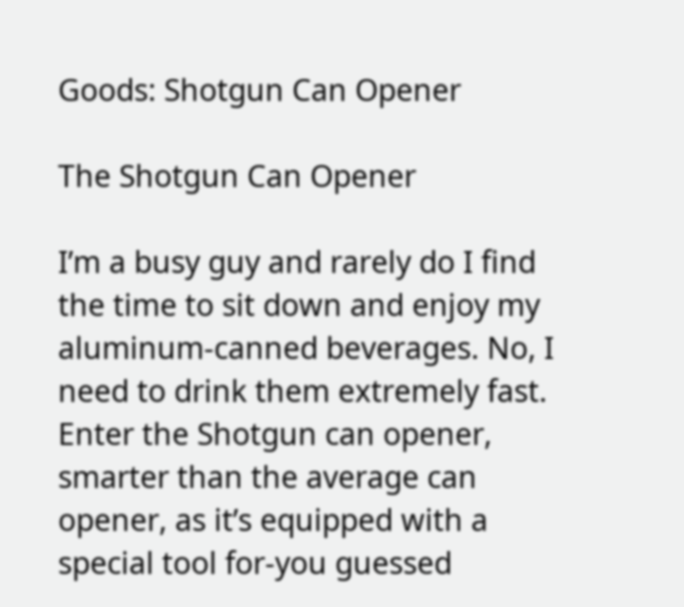Goods: Shotgun Can Opener

The Shotgun Can Opener

I’m a busy guy and rarely do I find the time to sit down and enjoy my aluminum-canned beverages. No, I need to drink them extremely fast. Enter the Shotgun can opener, smarter than the average can opener, as it’s equipped with a special tool for-you guessed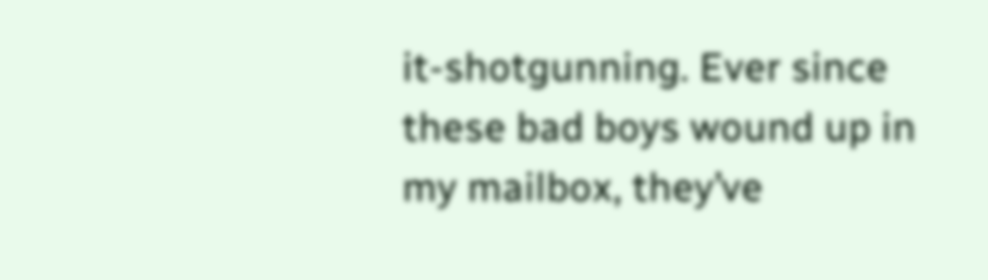it-shotgunning. Ever since these bad boys wound up in my mailbox, they’ve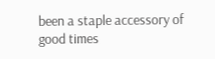been a staple accessory of good times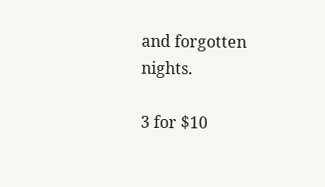and forgotten nights.

3 for $10